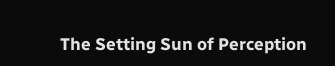The Setting Sun of Perception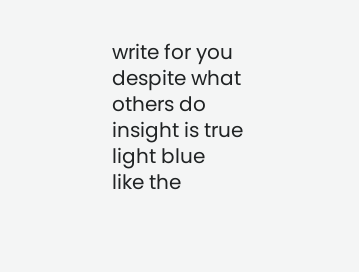write for you
despite what others do
insight is true
light blue
like the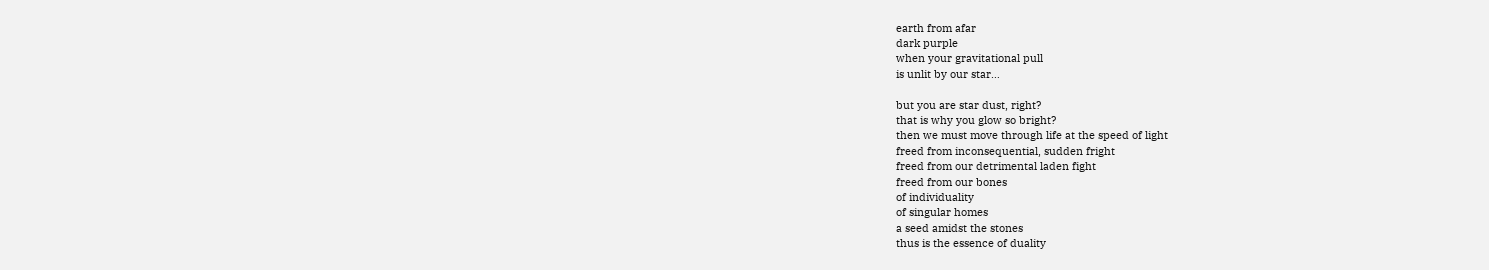earth from afar
dark purple
when your gravitational pull
is unlit by our star…

but you are star dust, right?
that is why you glow so bright?
then we must move through life at the speed of light
freed from inconsequential, sudden fright
freed from our detrimental laden fight
freed from our bones
of individuality
of singular homes
a seed amidst the stones
thus is the essence of duality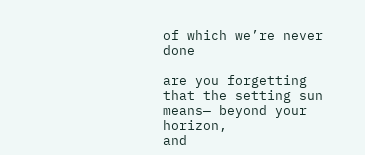of which we’re never done

are you forgetting
that the setting sun
means— beyond your horizon,
and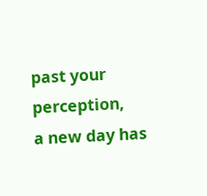past your perception,
a new day has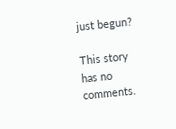just begun?

This story has no comments.